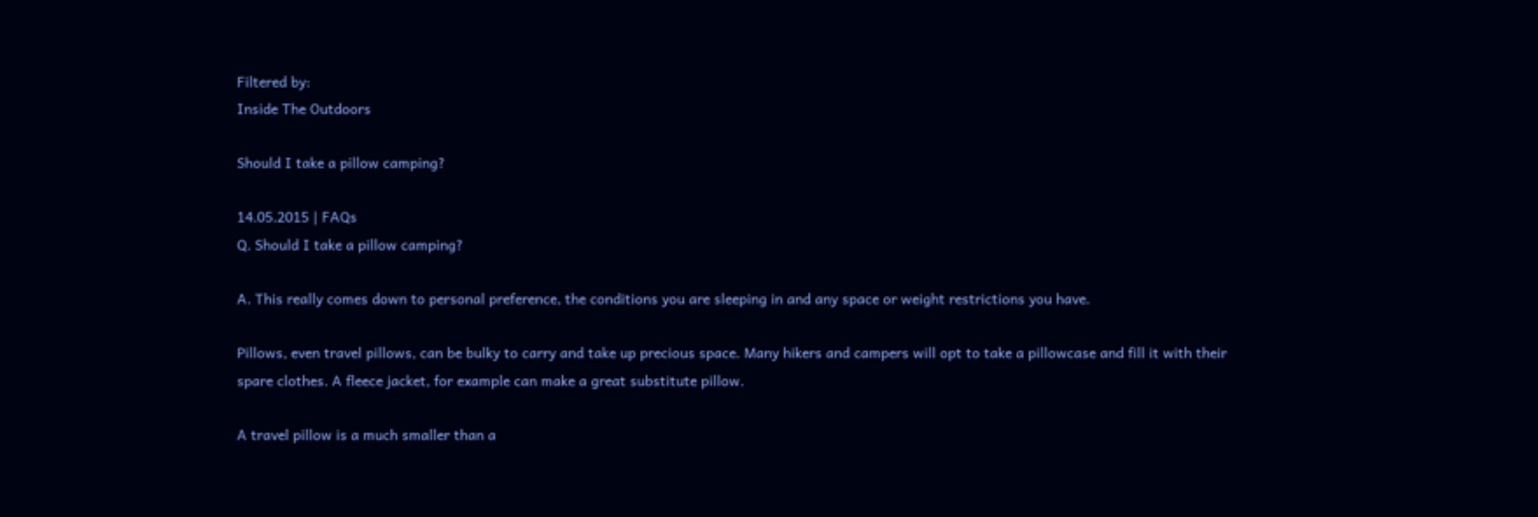Filtered by:
Inside The Outdoors

Should I take a pillow camping?

14.05.2015 | FAQs
Q. Should I take a pillow camping?

A. This really comes down to personal preference, the conditions you are sleeping in and any space or weight restrictions you have.

Pillows, even travel pillows, can be bulky to carry and take up precious space. Many hikers and campers will opt to take a pillowcase and fill it with their spare clothes. A fleece jacket, for example can make a great substitute pillow.

A travel pillow is a much smaller than a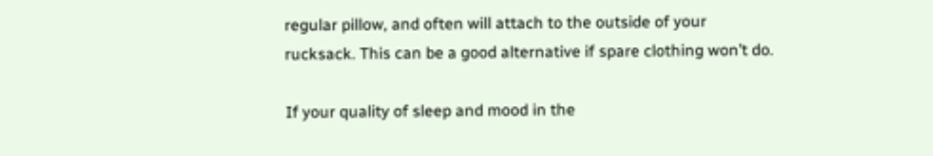regular pillow, and often will attach to the outside of your rucksack. This can be a good alternative if spare clothing won’t do.

If your quality of sleep and mood in the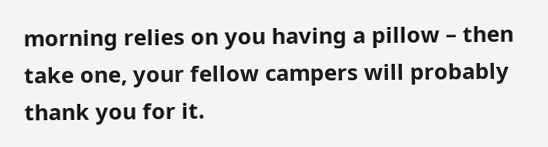morning relies on you having a pillow – then take one, your fellow campers will probably thank you for it.